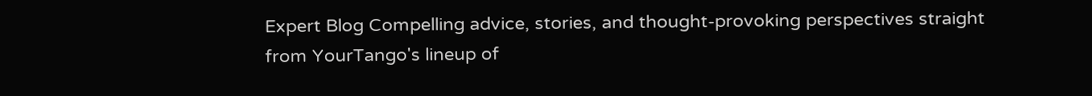Expert Blog Compelling advice, stories, and thought-provoking perspectives straight from YourTango's lineup of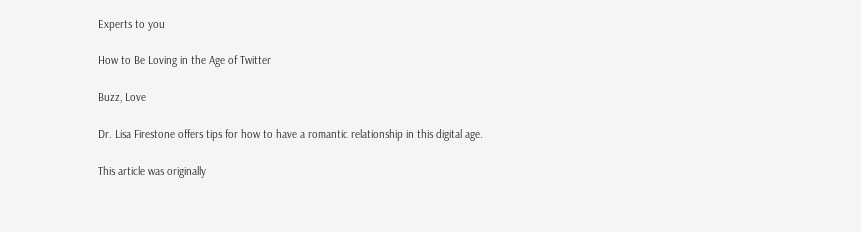Experts to you

How to Be Loving in the Age of Twitter

Buzz, Love

Dr. Lisa Firestone offers tips for how to have a romantic relationship in this digital age.

This article was originally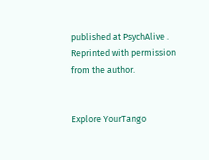published at PsychAlive . Reprinted with permission from the author.


Explore YourTango